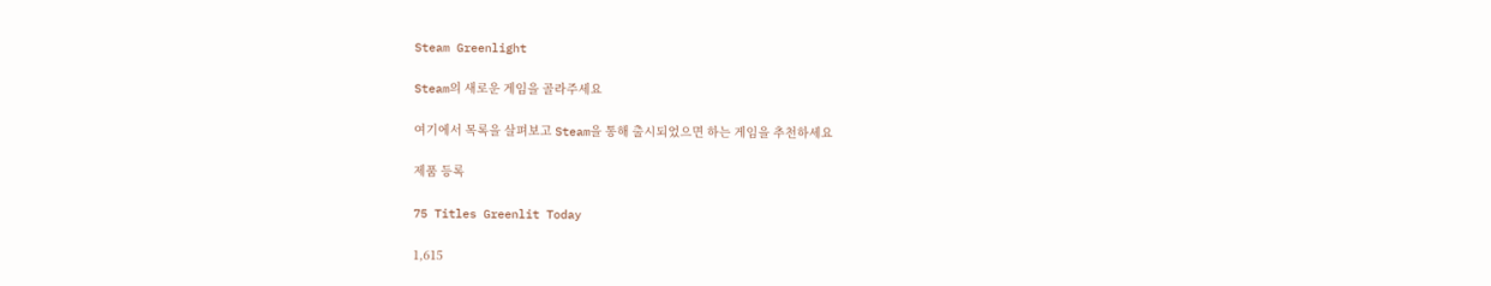Steam Greenlight

Steam의 새로운 게임을 골라주세요

여기에서 목록을 살펴보고 Steam을 통해 출시되었으면 하는 게임을 추천하세요

제품 등록

75 Titles Greenlit Today

1,615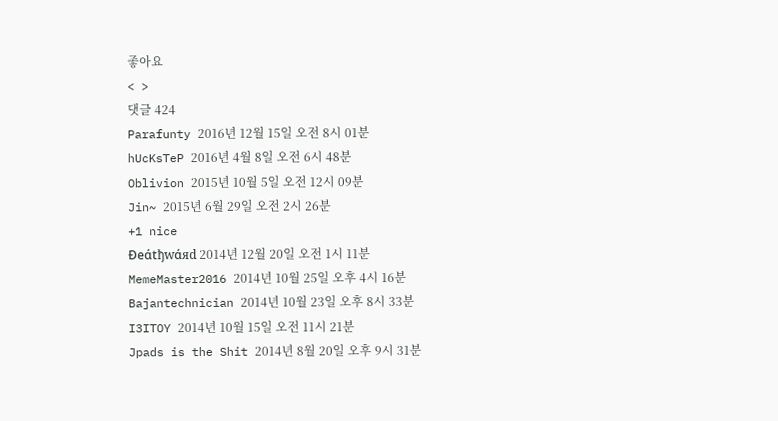좋아요
< >
댓글 424
Parafunty 2016년 12월 15일 오전 8시 01분
hUcKsTeP 2016년 4월 8일 오전 6시 48분
Oblivion 2015년 10월 5일 오전 12시 09분
Jin~ 2015년 6월 29일 오전 2시 26분
+1 nice
Đeάtђwάяd 2014년 12월 20일 오전 1시 11분
MemeMaster2016 2014년 10월 25일 오후 4시 16분
Bajantechnician 2014년 10월 23일 오후 8시 33분
I3ITOY 2014년 10월 15일 오전 11시 21분
Jpads is the Shit 2014년 8월 20일 오후 9시 31분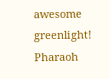awesome greenlight!
Pharaoh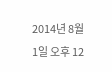2014년 8월 1일 오후 12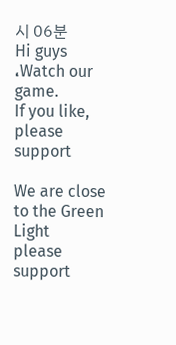시 06분
Hi guys ،Watch our game.
If you like, please support

We are close to the Green Light
please support